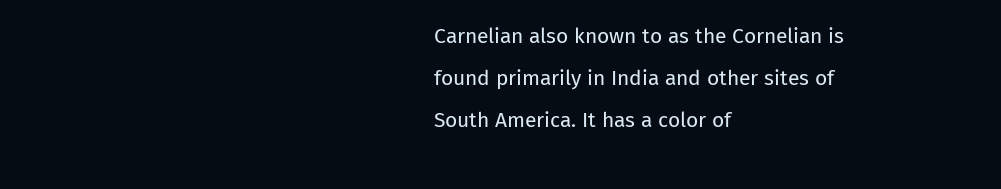Carnelian also known to as the Cornelian is found primarily in India and other sites of South America. It has a color of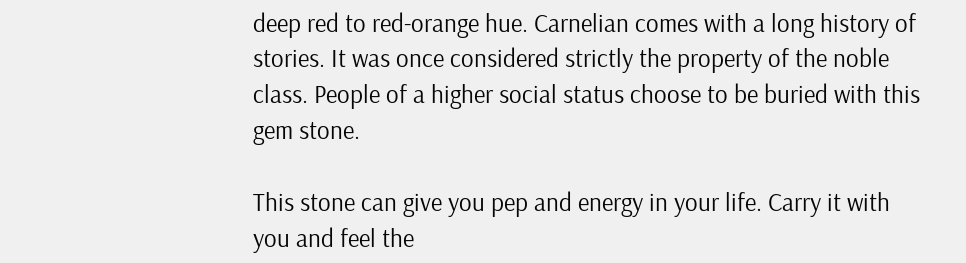deep red to red-orange hue. Carnelian comes with a long history of stories. It was once considered strictly the property of the noble class. People of a higher social status choose to be buried with this gem stone.

This stone can give you pep and energy in your life. Carry it with you and feel the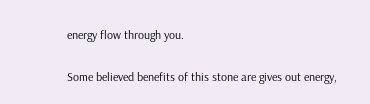energy flow through you.

Some believed benefits of this stone are gives out energy,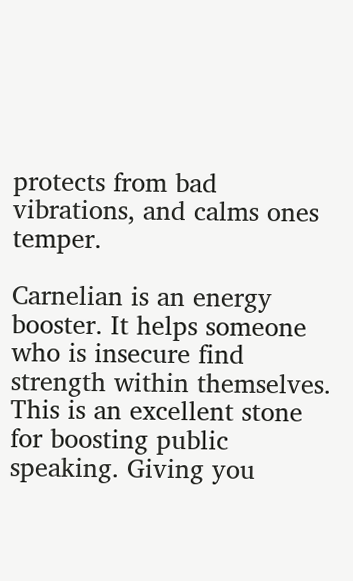protects from bad vibrations, and calms ones temper.

Carnelian is an energy booster. It helps someone who is insecure find strength within themselves.  This is an excellent stone for boosting public speaking. Giving you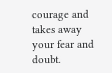courage and takes away your fear and doubt.